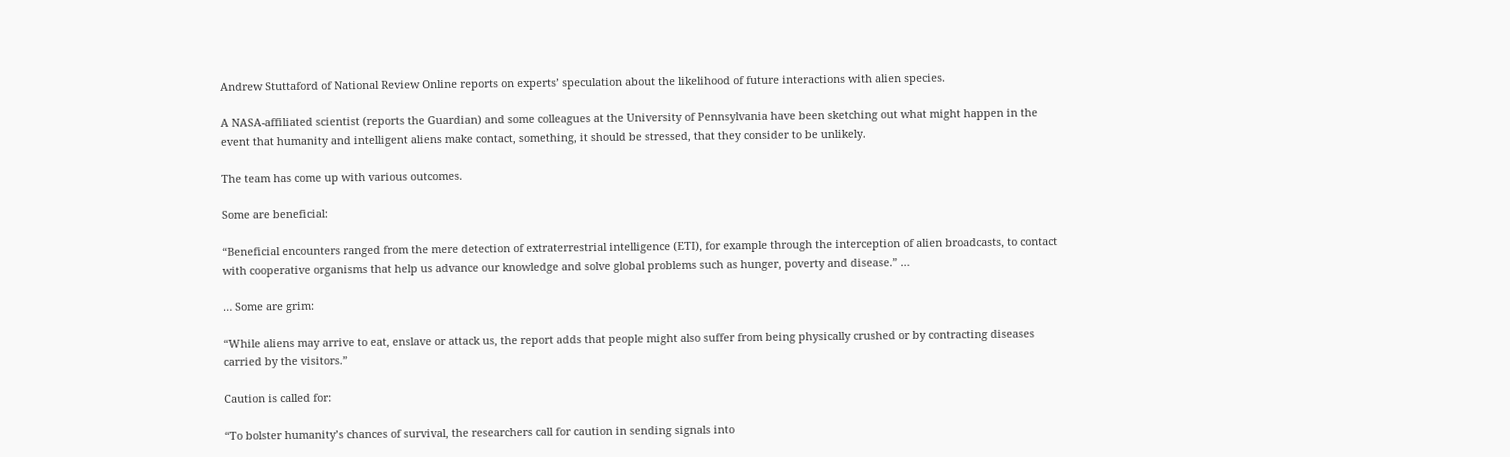Andrew Stuttaford of National Review Online reports on experts’ speculation about the likelihood of future interactions with alien species.

A NASA-affiliated scientist (reports the Guardian) and some colleagues at the University of Pennsylvania have been sketching out what might happen in the event that humanity and intelligent aliens make contact, something, it should be stressed, that they consider to be unlikely.

The team has come up with various outcomes.

Some are beneficial:

“Beneficial encounters ranged from the mere detection of extraterrestrial intelligence (ETI), for example through the interception of alien broadcasts, to contact with cooperative organisms that help us advance our knowledge and solve global problems such as hunger, poverty and disease.” …

… Some are grim:

“While aliens may arrive to eat, enslave or attack us, the report adds that people might also suffer from being physically crushed or by contracting diseases carried by the visitors.”

Caution is called for:

“To bolster humanity’s chances of survival, the researchers call for caution in sending signals into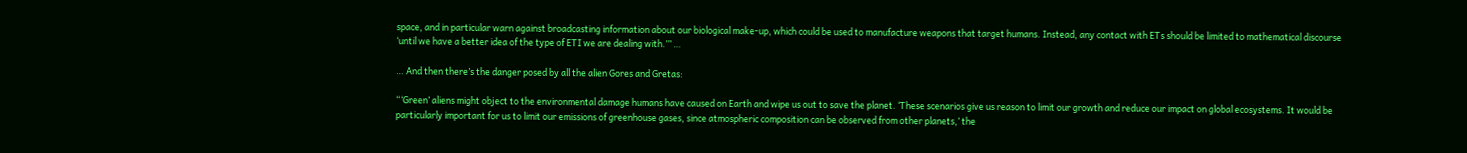space, and in particular warn against broadcasting information about our biological make-up, which could be used to manufacture weapons that target humans. Instead, any contact with ETs should be limited to mathematical discourse ‘until we have a better idea of the type of ETI we are dealing with.’” …

… And then there’s the danger posed by all the alien Gores and Gretas:

“‘Green’ aliens might object to the environmental damage humans have caused on Earth and wipe us out to save the planet. ‘These scenarios give us reason to limit our growth and reduce our impact on global ecosystems. It would be particularly important for us to limit our emissions of greenhouse gases, since atmospheric composition can be observed from other planets,’ the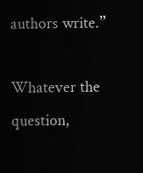authors write.”

Whatever the question,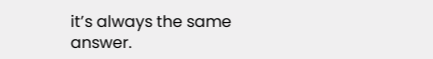it’s always the same answer.